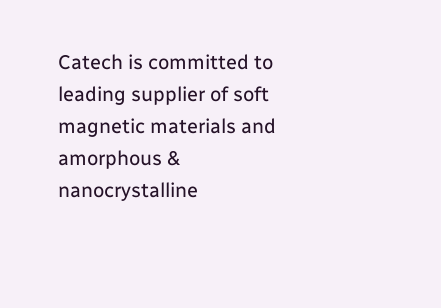Catech is committed to leading supplier of soft magnetic materials and amorphous & nanocrystalline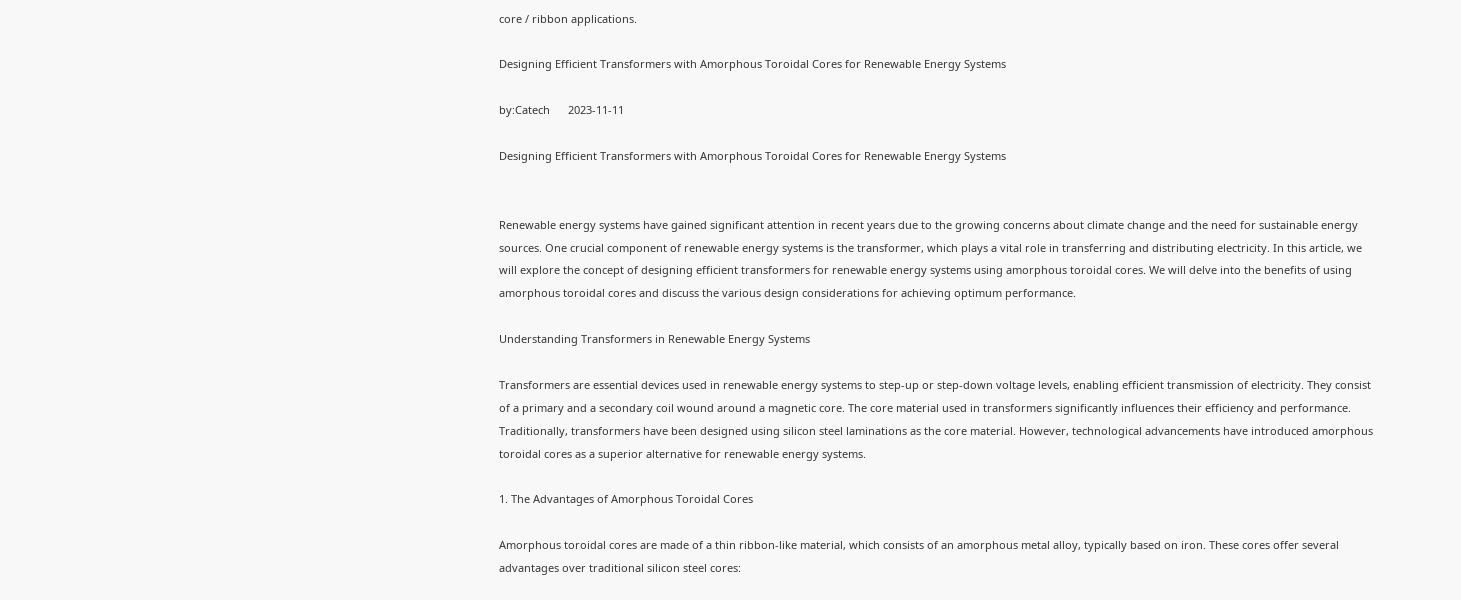core / ribbon applications.

Designing Efficient Transformers with Amorphous Toroidal Cores for Renewable Energy Systems

by:Catech      2023-11-11

Designing Efficient Transformers with Amorphous Toroidal Cores for Renewable Energy Systems


Renewable energy systems have gained significant attention in recent years due to the growing concerns about climate change and the need for sustainable energy sources. One crucial component of renewable energy systems is the transformer, which plays a vital role in transferring and distributing electricity. In this article, we will explore the concept of designing efficient transformers for renewable energy systems using amorphous toroidal cores. We will delve into the benefits of using amorphous toroidal cores and discuss the various design considerations for achieving optimum performance.

Understanding Transformers in Renewable Energy Systems

Transformers are essential devices used in renewable energy systems to step-up or step-down voltage levels, enabling efficient transmission of electricity. They consist of a primary and a secondary coil wound around a magnetic core. The core material used in transformers significantly influences their efficiency and performance. Traditionally, transformers have been designed using silicon steel laminations as the core material. However, technological advancements have introduced amorphous toroidal cores as a superior alternative for renewable energy systems.

1. The Advantages of Amorphous Toroidal Cores

Amorphous toroidal cores are made of a thin ribbon-like material, which consists of an amorphous metal alloy, typically based on iron. These cores offer several advantages over traditional silicon steel cores: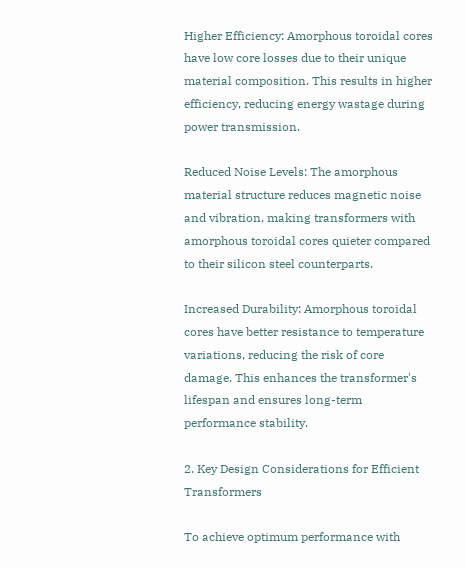Higher Efficiency: Amorphous toroidal cores have low core losses due to their unique material composition. This results in higher efficiency, reducing energy wastage during power transmission.

Reduced Noise Levels: The amorphous material structure reduces magnetic noise and vibration, making transformers with amorphous toroidal cores quieter compared to their silicon steel counterparts.

Increased Durability: Amorphous toroidal cores have better resistance to temperature variations, reducing the risk of core damage. This enhances the transformer's lifespan and ensures long-term performance stability.

2. Key Design Considerations for Efficient Transformers

To achieve optimum performance with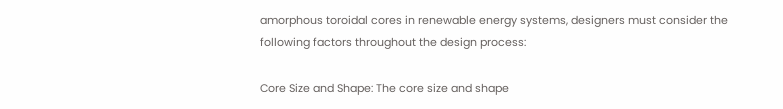amorphous toroidal cores in renewable energy systems, designers must consider the following factors throughout the design process:

Core Size and Shape: The core size and shape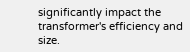significantly impact the transformer's efficiency and size.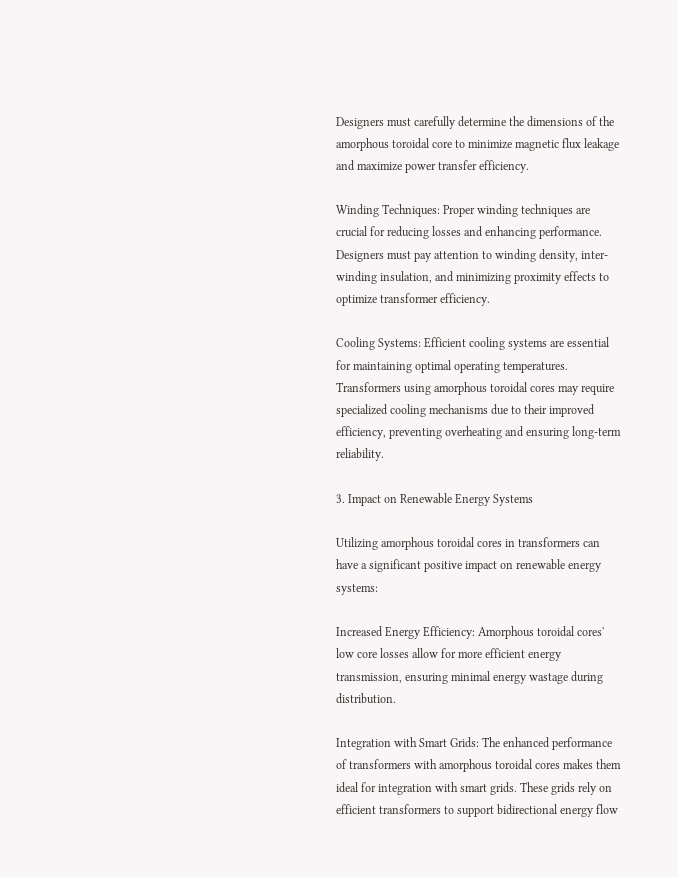Designers must carefully determine the dimensions of the amorphous toroidal core to minimize magnetic flux leakage and maximize power transfer efficiency.

Winding Techniques: Proper winding techniques are crucial for reducing losses and enhancing performance. Designers must pay attention to winding density, inter-winding insulation, and minimizing proximity effects to optimize transformer efficiency.

Cooling Systems: Efficient cooling systems are essential for maintaining optimal operating temperatures. Transformers using amorphous toroidal cores may require specialized cooling mechanisms due to their improved efficiency, preventing overheating and ensuring long-term reliability.

3. Impact on Renewable Energy Systems

Utilizing amorphous toroidal cores in transformers can have a significant positive impact on renewable energy systems:

Increased Energy Efficiency: Amorphous toroidal cores' low core losses allow for more efficient energy transmission, ensuring minimal energy wastage during distribution.

Integration with Smart Grids: The enhanced performance of transformers with amorphous toroidal cores makes them ideal for integration with smart grids. These grids rely on efficient transformers to support bidirectional energy flow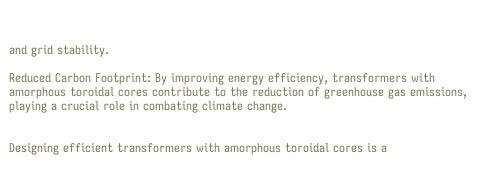and grid stability.

Reduced Carbon Footprint: By improving energy efficiency, transformers with amorphous toroidal cores contribute to the reduction of greenhouse gas emissions, playing a crucial role in combating climate change.


Designing efficient transformers with amorphous toroidal cores is a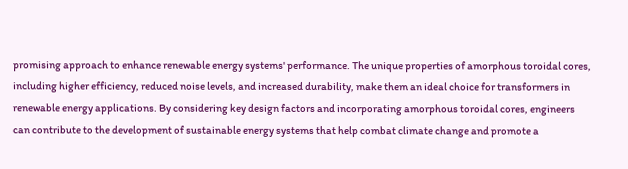promising approach to enhance renewable energy systems' performance. The unique properties of amorphous toroidal cores, including higher efficiency, reduced noise levels, and increased durability, make them an ideal choice for transformers in renewable energy applications. By considering key design factors and incorporating amorphous toroidal cores, engineers can contribute to the development of sustainable energy systems that help combat climate change and promote a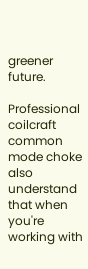greener future.

Professional coilcraft common mode choke also understand that when you're working with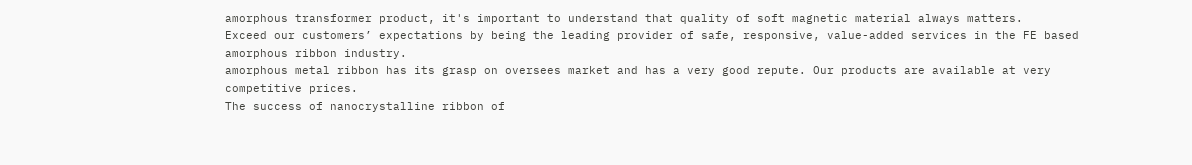amorphous transformer product, it's important to understand that quality of soft magnetic material always matters.
Exceed our customers’ expectations by being the leading provider of safe, responsive, value-added services in the FE based amorphous ribbon industry.
amorphous metal ribbon has its grasp on oversees market and has a very good repute. Our products are available at very competitive prices.
The success of nanocrystalline ribbon of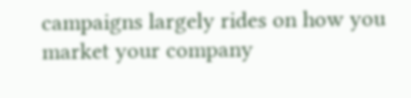campaigns largely rides on how you market your company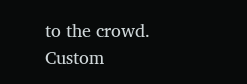to the crowd.
Custom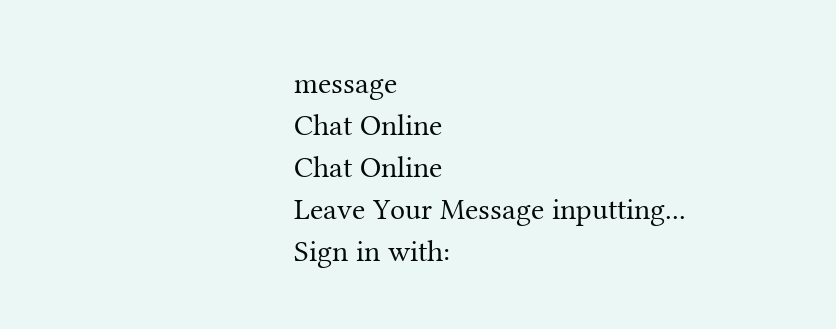message
Chat Online
Chat Online
Leave Your Message inputting...
Sign in with: